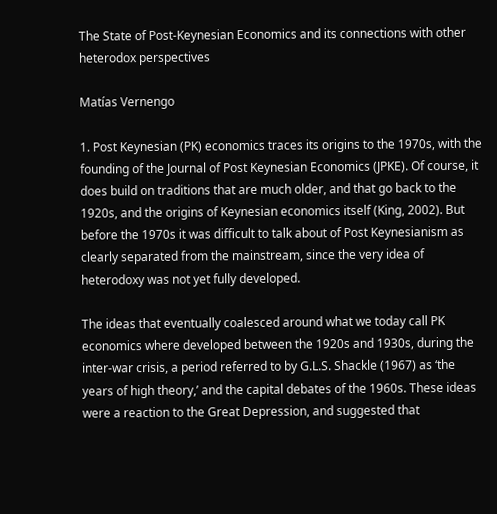The State of Post-Keynesian Economics and its connections with other heterodox perspectives

Matías Vernengo

1. Post Keynesian (PK) economics traces its origins to the 1970s, with the founding of the Journal of Post Keynesian Economics (JPKE). Of course, it does build on traditions that are much older, and that go back to the 1920s, and the origins of Keynesian economics itself (King, 2002). But before the 1970s it was difficult to talk about of Post Keynesianism as clearly separated from the mainstream, since the very idea of heterodoxy was not yet fully developed.

The ideas that eventually coalesced around what we today call PK economics where developed between the 1920s and 1930s, during the inter-war crisis, a period referred to by G.L.S. Shackle (1967) as ‘the years of high theory,’ and the capital debates of the 1960s. These ideas were a reaction to the Great Depression, and suggested that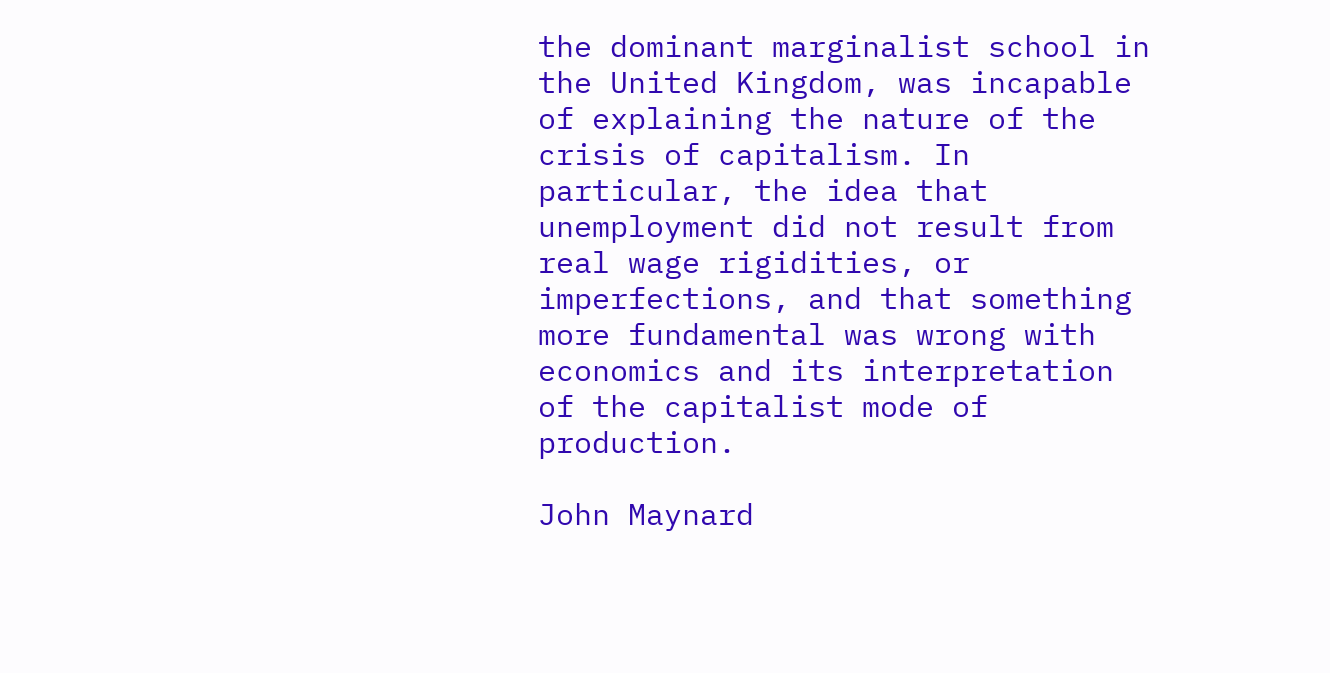the dominant marginalist school in the United Kingdom, was incapable of explaining the nature of the crisis of capitalism. In particular, the idea that unemployment did not result from real wage rigidities, or imperfections, and that something more fundamental was wrong with economics and its interpretation of the capitalist mode of production.

John Maynard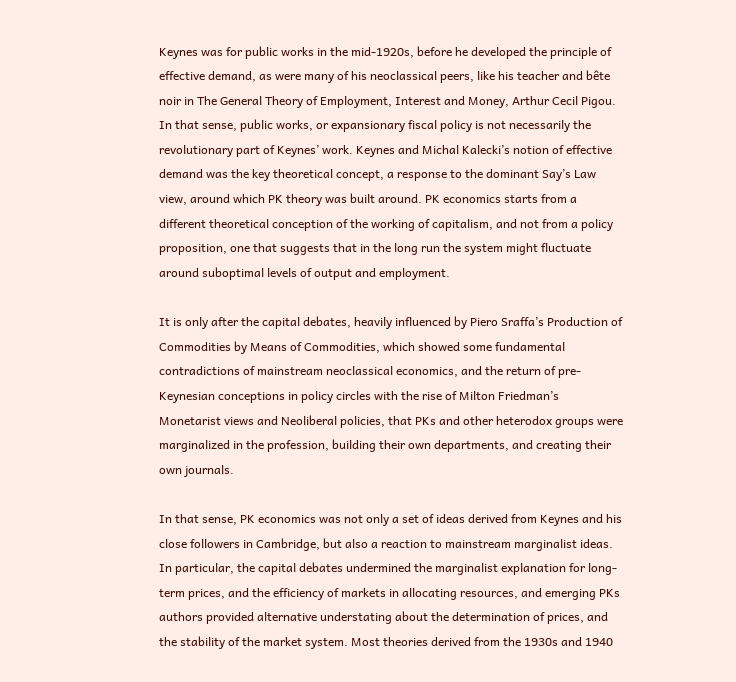Keynes was for public works in the mid-1920s, before he developed the principle of effective demand, as were many of his neoclassical peers, like his teacher and bête noir in The General Theory of Employment, Interest and Money, Arthur Cecil Pigou. In that sense, public works, or expansionary fiscal policy is not necessarily the revolutionary part of Keynes’ work. Keynes and Michal Kalecki’s notion of effective demand was the key theoretical concept, a response to the dominant Say’s Law view, around which PK theory was built around. PK economics starts from a different theoretical conception of the working of capitalism, and not from a policy proposition, one that suggests that in the long run the system might fluctuate around suboptimal levels of output and employment.

It is only after the capital debates, heavily influenced by Piero Sraffa’s Production of Commodities by Means of Commodities, which showed some fundamental contradictions of mainstream neoclassical economics, and the return of pre-Keynesian conceptions in policy circles with the rise of Milton Friedman’s Monetarist views and Neoliberal policies, that PKs and other heterodox groups were marginalized in the profession, building their own departments, and creating their own journals.

In that sense, PK economics was not only a set of ideas derived from Keynes and his close followers in Cambridge, but also a reaction to mainstream marginalist ideas. In particular, the capital debates undermined the marginalist explanation for long-term prices, and the efficiency of markets in allocating resources, and emerging PKs authors provided alternative understating about the determination of prices, and the stability of the market system. Most theories derived from the 1930s and 1940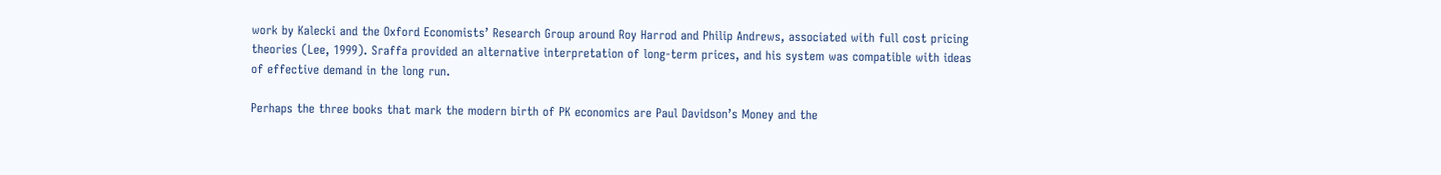work by Kalecki and the Oxford Economists’ Research Group around Roy Harrod and Philip Andrews, associated with full cost pricing theories (Lee, 1999). Sraffa provided an alternative interpretation of long-term prices, and his system was compatible with ideas of effective demand in the long run.

Perhaps the three books that mark the modern birth of PK economics are Paul Davidson’s Money and the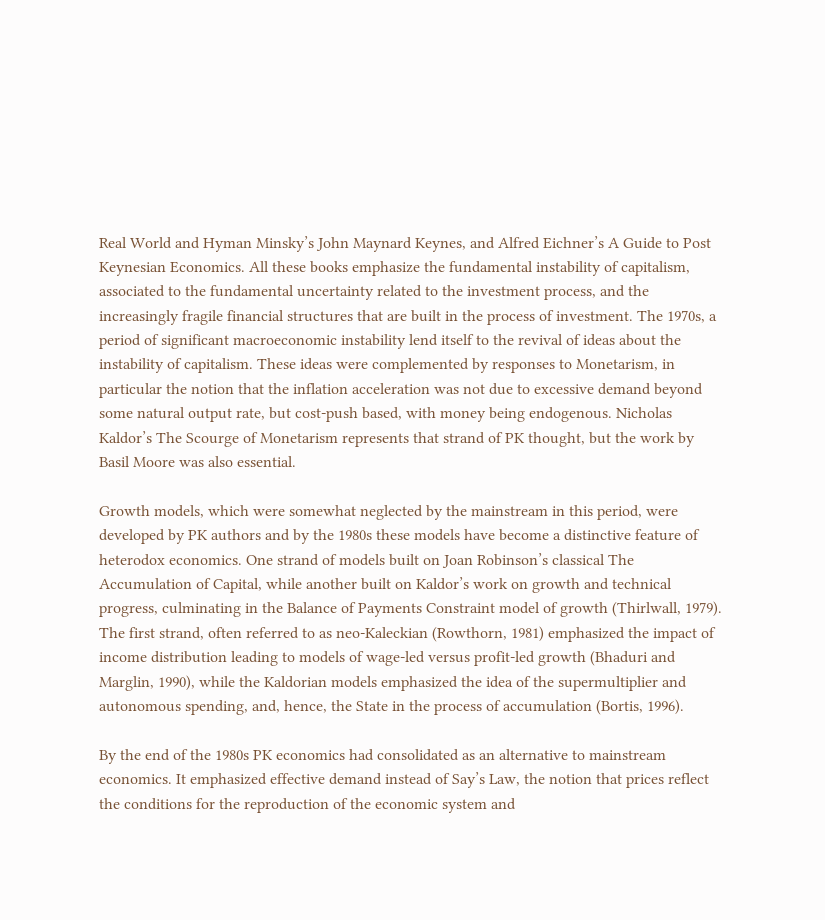Real World and Hyman Minsky’s John Maynard Keynes, and Alfred Eichner’s A Guide to Post Keynesian Economics. All these books emphasize the fundamental instability of capitalism, associated to the fundamental uncertainty related to the investment process, and the increasingly fragile financial structures that are built in the process of investment. The 1970s, a period of significant macroeconomic instability lend itself to the revival of ideas about the instability of capitalism. These ideas were complemented by responses to Monetarism, in particular the notion that the inflation acceleration was not due to excessive demand beyond some natural output rate, but cost-push based, with money being endogenous. Nicholas Kaldor’s The Scourge of Monetarism represents that strand of PK thought, but the work by Basil Moore was also essential.

Growth models, which were somewhat neglected by the mainstream in this period, were developed by PK authors and by the 1980s these models have become a distinctive feature of heterodox economics. One strand of models built on Joan Robinson’s classical The Accumulation of Capital, while another built on Kaldor’s work on growth and technical progress, culminating in the Balance of Payments Constraint model of growth (Thirlwall, 1979). The first strand, often referred to as neo-Kaleckian (Rowthorn, 1981) emphasized the impact of income distribution leading to models of wage-led versus profit-led growth (Bhaduri and Marglin, 1990), while the Kaldorian models emphasized the idea of the supermultiplier and autonomous spending, and, hence, the State in the process of accumulation (Bortis, 1996).

By the end of the 1980s PK economics had consolidated as an alternative to mainstream economics. It emphasized effective demand instead of Say’s Law, the notion that prices reflect the conditions for the reproduction of the economic system and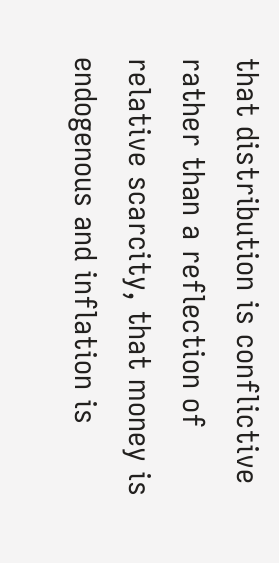that distribution is conflictive rather than a reflection of relative scarcity, that money is endogenous and inflation is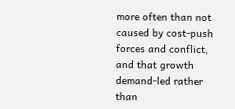more often than not caused by cost-push forces and conflict, and that growth demand-led rather than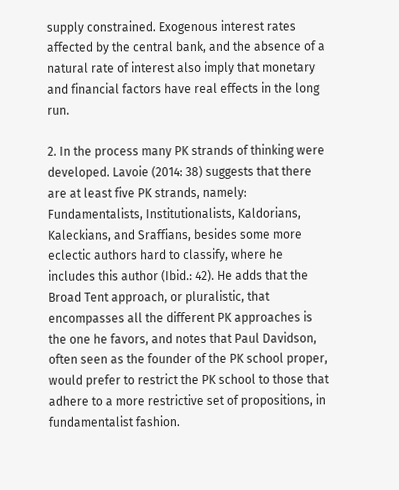supply constrained. Exogenous interest rates affected by the central bank, and the absence of a natural rate of interest also imply that monetary and financial factors have real effects in the long run.

2. In the process many PK strands of thinking were developed. Lavoie (2014: 38) suggests that there are at least five PK strands, namely: Fundamentalists, Institutionalists, Kaldorians, Kaleckians, and Sraffians, besides some more eclectic authors hard to classify, where he includes this author (Ibid.: 42). He adds that the Broad Tent approach, or pluralistic, that encompasses all the different PK approaches is the one he favors, and notes that Paul Davidson, often seen as the founder of the PK school proper, would prefer to restrict the PK school to those that adhere to a more restrictive set of propositions, in fundamentalist fashion.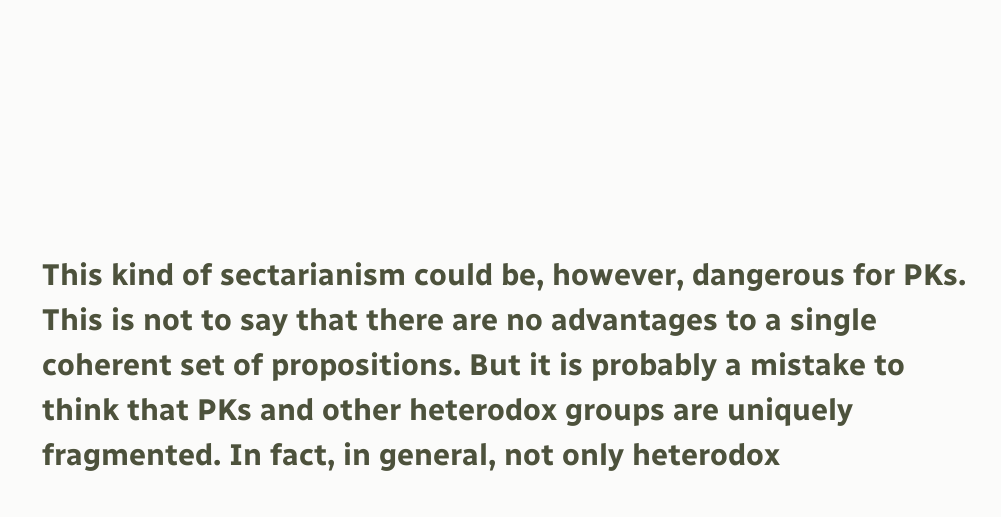This kind of sectarianism could be, however, dangerous for PKs. This is not to say that there are no advantages to a single coherent set of propositions. But it is probably a mistake to think that PKs and other heterodox groups are uniquely fragmented. In fact, in general, not only heterodox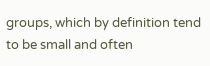groups, which by definition tend to be small and often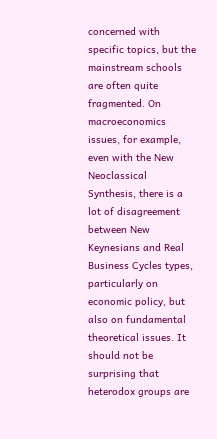concerned with specific topics, but the mainstream schools are often quite fragmented. On macroeconomics issues, for example, even with the New Neoclassical Synthesis, there is a lot of disagreement between New Keynesians and Real Business Cycles types, particularly on economic policy, but also on fundamental theoretical issues. It should not be surprising that heterodox groups are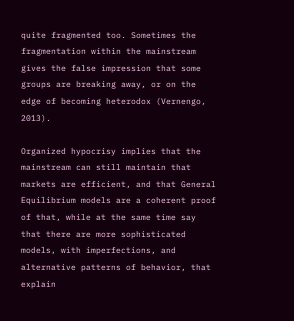quite fragmented too. Sometimes the fragmentation within the mainstream gives the false impression that some groups are breaking away, or on the edge of becoming heterodox (Vernengo, 2013).

Organized hypocrisy implies that the mainstream can still maintain that markets are efficient, and that General Equilibrium models are a coherent proof of that, while at the same time say that there are more sophisticated models, with imperfections, and alternative patterns of behavior, that explain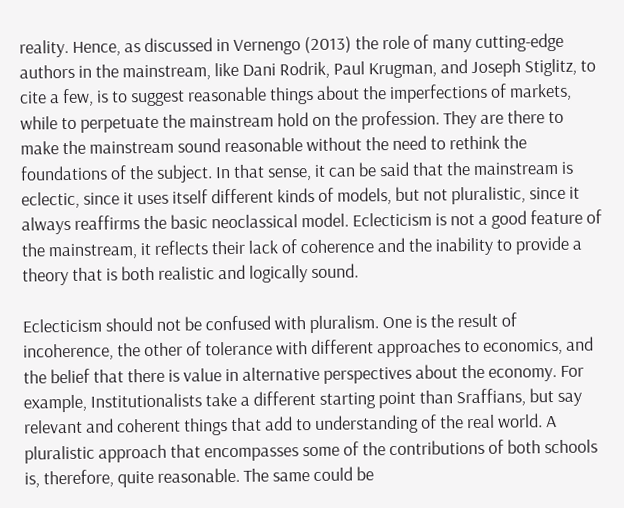reality. Hence, as discussed in Vernengo (2013) the role of many cutting-edge authors in the mainstream, like Dani Rodrik, Paul Krugman, and Joseph Stiglitz, to cite a few, is to suggest reasonable things about the imperfections of markets, while to perpetuate the mainstream hold on the profession. They are there to make the mainstream sound reasonable without the need to rethink the foundations of the subject. In that sense, it can be said that the mainstream is eclectic, since it uses itself different kinds of models, but not pluralistic, since it always reaffirms the basic neoclassical model. Eclecticism is not a good feature of the mainstream, it reflects their lack of coherence and the inability to provide a theory that is both realistic and logically sound.

Eclecticism should not be confused with pluralism. One is the result of incoherence, the other of tolerance with different approaches to economics, and the belief that there is value in alternative perspectives about the economy. For example, Institutionalists take a different starting point than Sraffians, but say relevant and coherent things that add to understanding of the real world. A pluralistic approach that encompasses some of the contributions of both schools is, therefore, quite reasonable. The same could be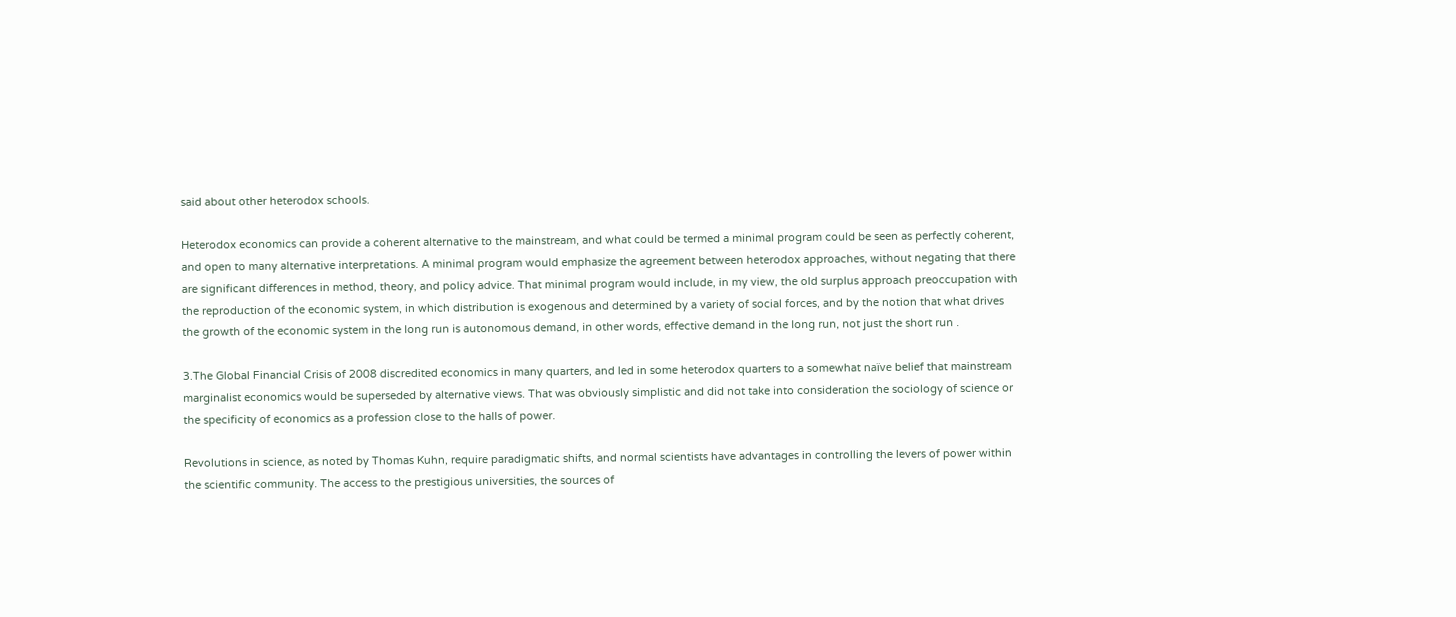said about other heterodox schools.

Heterodox economics can provide a coherent alternative to the mainstream, and what could be termed a minimal program could be seen as perfectly coherent, and open to many alternative interpretations. A minimal program would emphasize the agreement between heterodox approaches, without negating that there are significant differences in method, theory, and policy advice. That minimal program would include, in my view, the old surplus approach preoccupation with the reproduction of the economic system, in which distribution is exogenous and determined by a variety of social forces, and by the notion that what drives the growth of the economic system in the long run is autonomous demand, in other words, effective demand in the long run, not just the short run .

3.The Global Financial Crisis of 2008 discredited economics in many quarters, and led in some heterodox quarters to a somewhat naïve belief that mainstream marginalist economics would be superseded by alternative views. That was obviously simplistic and did not take into consideration the sociology of science or the specificity of economics as a profession close to the halls of power.

Revolutions in science, as noted by Thomas Kuhn, require paradigmatic shifts, and normal scientists have advantages in controlling the levers of power within the scientific community. The access to the prestigious universities, the sources of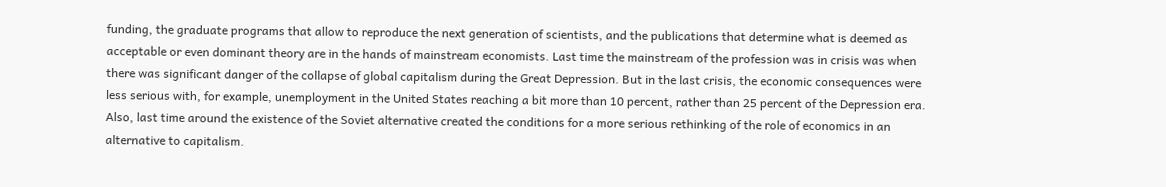funding, the graduate programs that allow to reproduce the next generation of scientists, and the publications that determine what is deemed as acceptable or even dominant theory are in the hands of mainstream economists. Last time the mainstream of the profession was in crisis was when there was significant danger of the collapse of global capitalism during the Great Depression. But in the last crisis, the economic consequences were less serious with, for example, unemployment in the United States reaching a bit more than 10 percent, rather than 25 percent of the Depression era. Also, last time around the existence of the Soviet alternative created the conditions for a more serious rethinking of the role of economics in an alternative to capitalism.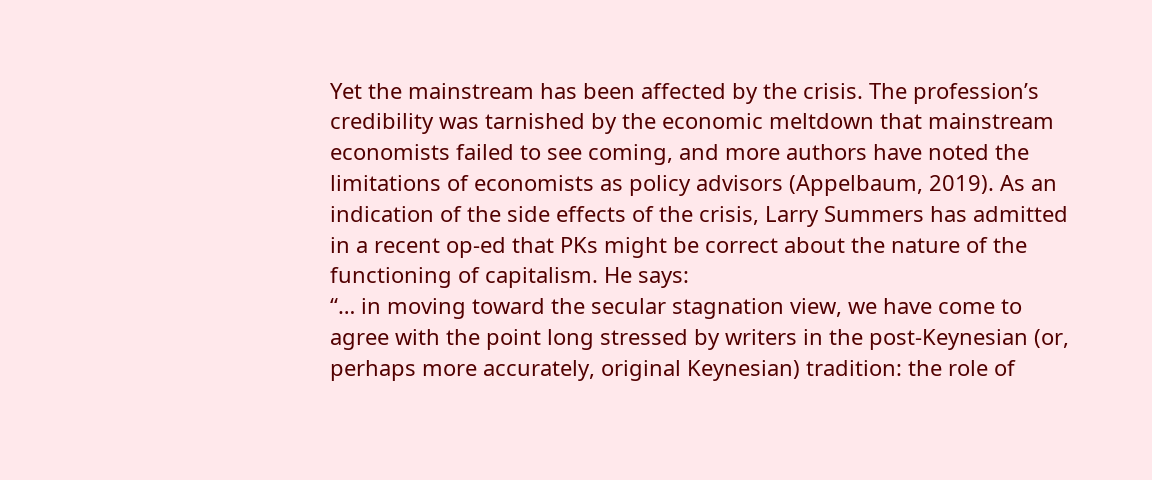Yet the mainstream has been affected by the crisis. The profession’s credibility was tarnished by the economic meltdown that mainstream economists failed to see coming, and more authors have noted the limitations of economists as policy advisors (Appelbaum, 2019). As an indication of the side effects of the crisis, Larry Summers has admitted in a recent op-ed that PKs might be correct about the nature of the functioning of capitalism. He says:
“… in moving toward the secular stagnation view, we have come to agree with the point long stressed by writers in the post-Keynesian (or, perhaps more accurately, original Keynesian) tradition: the role of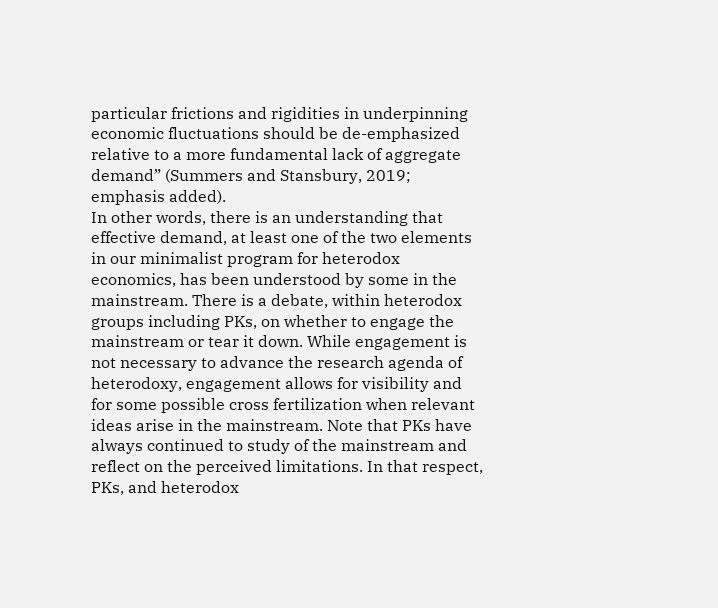particular frictions and rigidities in underpinning economic fluctuations should be de-emphasized relative to a more fundamental lack of aggregate demand” (Summers and Stansbury, 2019; emphasis added).
In other words, there is an understanding that effective demand, at least one of the two elements in our minimalist program for heterodox economics, has been understood by some in the mainstream. There is a debate, within heterodox groups including PKs, on whether to engage the mainstream or tear it down. While engagement is not necessary to advance the research agenda of heterodoxy, engagement allows for visibility and for some possible cross fertilization when relevant ideas arise in the mainstream. Note that PKs have always continued to study of the mainstream and reflect on the perceived limitations. In that respect, PKs, and heterodox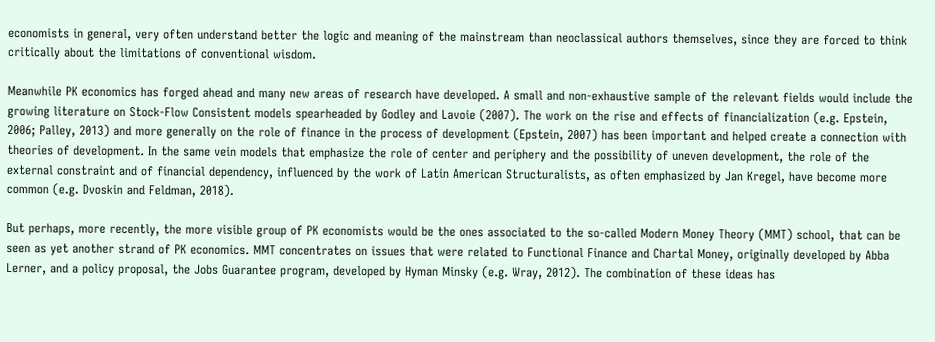economists in general, very often understand better the logic and meaning of the mainstream than neoclassical authors themselves, since they are forced to think critically about the limitations of conventional wisdom.

Meanwhile PK economics has forged ahead and many new areas of research have developed. A small and non-exhaustive sample of the relevant fields would include the growing literature on Stock-Flow Consistent models spearheaded by Godley and Lavoie (2007). The work on the rise and effects of financialization (e.g. Epstein, 2006; Palley, 2013) and more generally on the role of finance in the process of development (Epstein, 2007) has been important and helped create a connection with theories of development. In the same vein models that emphasize the role of center and periphery and the possibility of uneven development, the role of the external constraint and of financial dependency, influenced by the work of Latin American Structuralists, as often emphasized by Jan Kregel, have become more common (e.g. Dvoskin and Feldman, 2018).

But perhaps, more recently, the more visible group of PK economists would be the ones associated to the so-called Modern Money Theory (MMT) school, that can be seen as yet another strand of PK economics. MMT concentrates on issues that were related to Functional Finance and Chartal Money, originally developed by Abba Lerner, and a policy proposal, the Jobs Guarantee program, developed by Hyman Minsky (e.g. Wray, 2012). The combination of these ideas has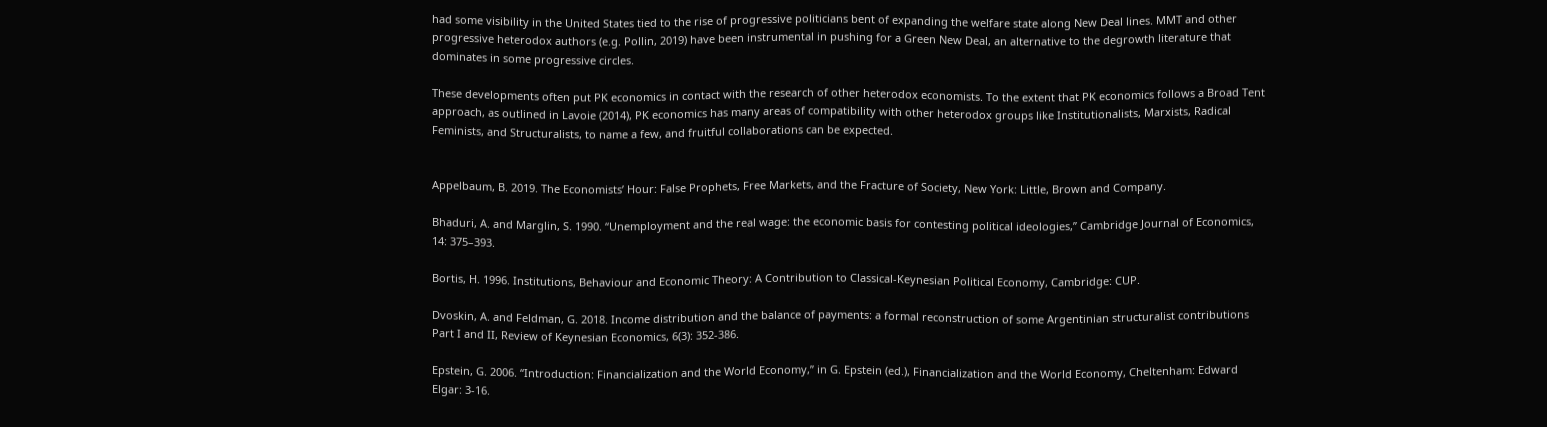had some visibility in the United States tied to the rise of progressive politicians bent of expanding the welfare state along New Deal lines. MMT and other progressive heterodox authors (e.g. Pollin, 2019) have been instrumental in pushing for a Green New Deal, an alternative to the degrowth literature that dominates in some progressive circles.

These developments often put PK economics in contact with the research of other heterodox economists. To the extent that PK economics follows a Broad Tent approach, as outlined in Lavoie (2014), PK economics has many areas of compatibility with other heterodox groups like Institutionalists, Marxists, Radical Feminists, and Structuralists, to name a few, and fruitful collaborations can be expected.


Appelbaum, B. 2019. The Economists’ Hour: False Prophets, Free Markets, and the Fracture of Society, New York: Little, Brown and Company.

Bhaduri, A. and Marglin, S. 1990. “Unemployment and the real wage: the economic basis for contesting political ideologies,” Cambridge Journal of Economics, 14: 375–393.

Bortis, H. 1996. Institutions, Behaviour and Economic Theory: A Contribution to Classical-Keynesian Political Economy, Cambridge: CUP.

Dvoskin, A. and Feldman, G. 2018. Income distribution and the balance of payments: a formal reconstruction of some Argentinian structuralist contributions Part I and II, Review of Keynesian Economics, 6(3): 352-386.

Epstein, G. 2006. “Introduction: Financialization and the World Economy,” in G. Epstein (ed.), Financialization and the World Economy, Cheltenham: Edward Elgar: 3-16.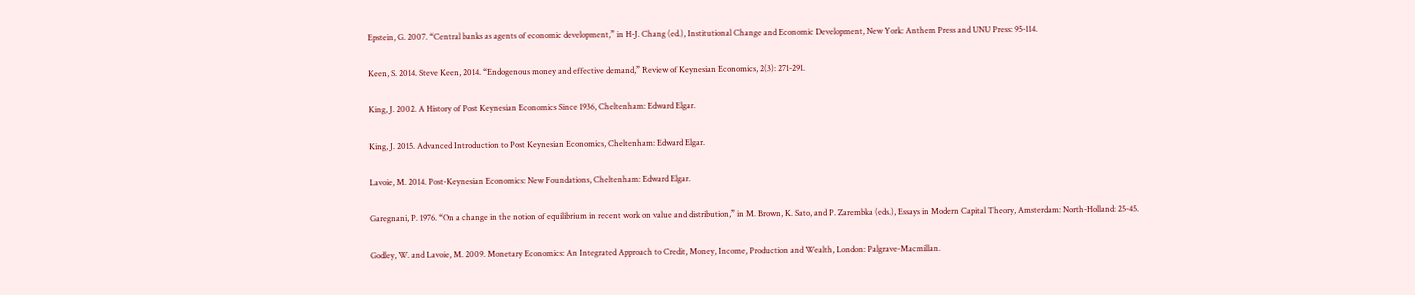Epstein, G. 2007. “Central banks as agents of economic development,” in H-J. Chang (ed.), Institutional Change and Economic Development, New York: Anthem Press and UNU Press: 95-114.

Keen, S. 2014. Steve Keen, 2014. “Endogenous money and effective demand,” Review of Keynesian Economics, 2(3): 271-291.

King, J. 2002. A History of Post Keynesian Economics Since 1936, Cheltenham: Edward Elgar.

King, J. 2015. Advanced Introduction to Post Keynesian Economics, Cheltenham: Edward Elgar.

Lavoie, M. 2014. Post-Keynesian Economics: New Foundations, Cheltenham: Edward Elgar.

Garegnani, P. 1976. “On a change in the notion of equilibrium in recent work on value and distribution,” in M. Brown, K. Sato, and P. Zarembka (eds.), Essays in Modern Capital Theory, Amsterdam: North-Holland: 25-45.

Godley, W. and Lavoie, M. 2009. Monetary Economics: An Integrated Approach to Credit, Money, Income, Production and Wealth, London: Palgrave-Macmillan.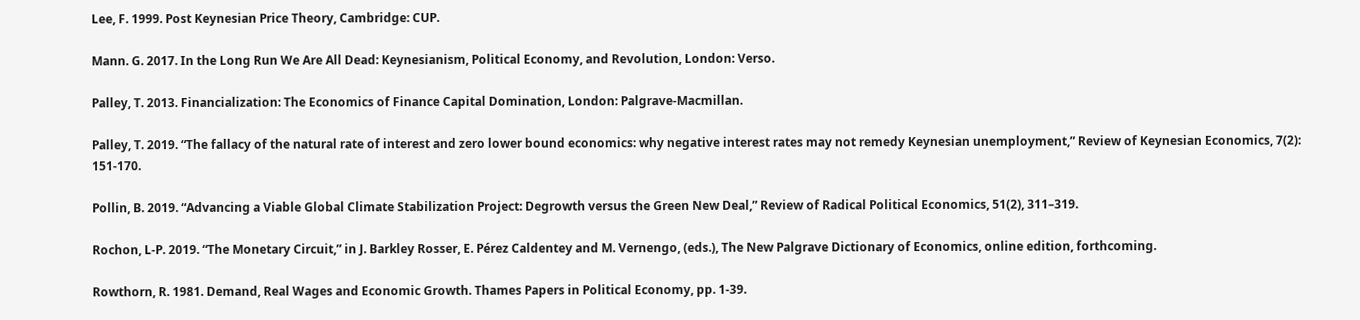Lee, F. 1999. Post Keynesian Price Theory, Cambridge: CUP.

Mann. G. 2017. In the Long Run We Are All Dead: Keynesianism, Political Economy, and Revolution, London: Verso.

Palley, T. 2013. Financialization: The Economics of Finance Capital Domination, London: Palgrave-Macmillan.

Palley, T. 2019. “The fallacy of the natural rate of interest and zero lower bound economics: why negative interest rates may not remedy Keynesian unemployment,” Review of Keynesian Economics, 7(2): 151-170.

Pollin, B. 2019. “Advancing a Viable Global Climate Stabilization Project: Degrowth versus the Green New Deal,” Review of Radical Political Economics, 51(2), 311–319.

Rochon, L-P. 2019. “The Monetary Circuit,” in J. Barkley Rosser, E. Pérez Caldentey and M. Vernengo, (eds.), The New Palgrave Dictionary of Economics, online edition, forthcoming.

Rowthorn, R. 1981. Demand, Real Wages and Economic Growth. Thames Papers in Political Economy, pp. 1-39.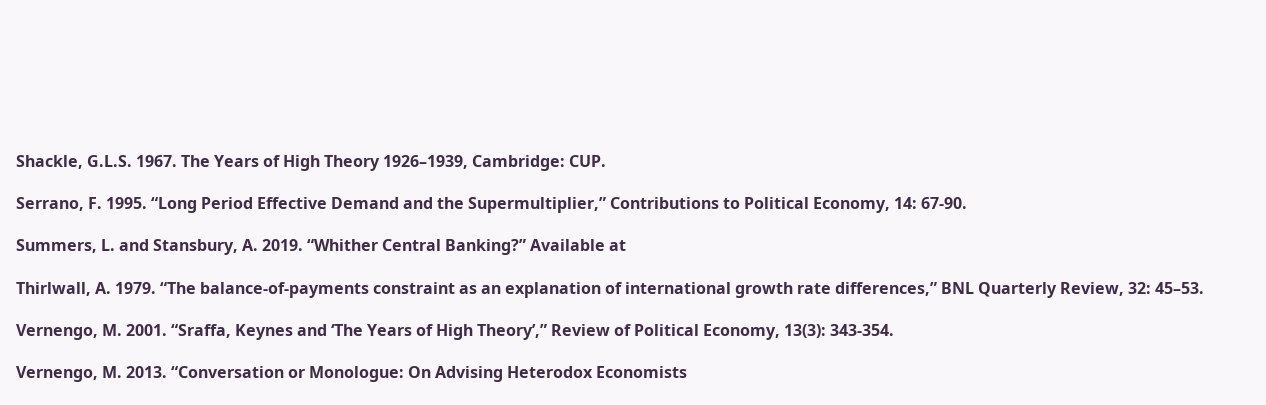Shackle, G.L.S. 1967. The Years of High Theory 1926–1939, Cambridge: CUP.

Serrano, F. 1995. “Long Period Effective Demand and the Supermultiplier,” Contributions to Political Economy, 14: 67-90.

Summers, L. and Stansbury, A. 2019. “Whither Central Banking?” Available at

Thirlwall, A. 1979. “The balance-of-payments constraint as an explanation of international growth rate differences,” BNL Quarterly Review, 32: 45–53.

Vernengo, M. 2001. “Sraffa, Keynes and ‘The Years of High Theory’,” Review of Political Economy, 13(3): 343-354.

Vernengo, M. 2013. “Conversation or Monologue: On Advising Heterodox Economists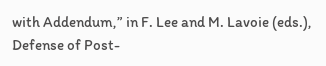with Addendum,” in F. Lee and M. Lavoie (eds.), Defense of Post-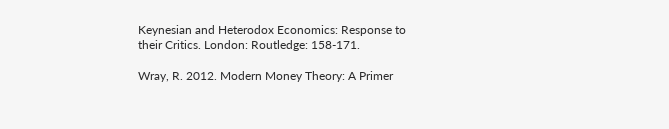Keynesian and Heterodox Economics: Response to their Critics. London: Routledge: 158-171.

Wray, R. 2012. Modern Money Theory: A Primer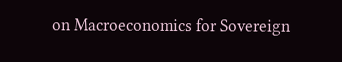on Macroeconomics for Sovereign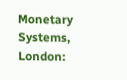Monetary Systems, London: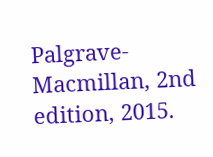Palgrave-Macmillan, 2nd edition, 2015.